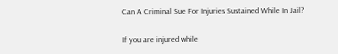Can A Criminal Sue For Injuries Sustained While In Jail?

If you are injured while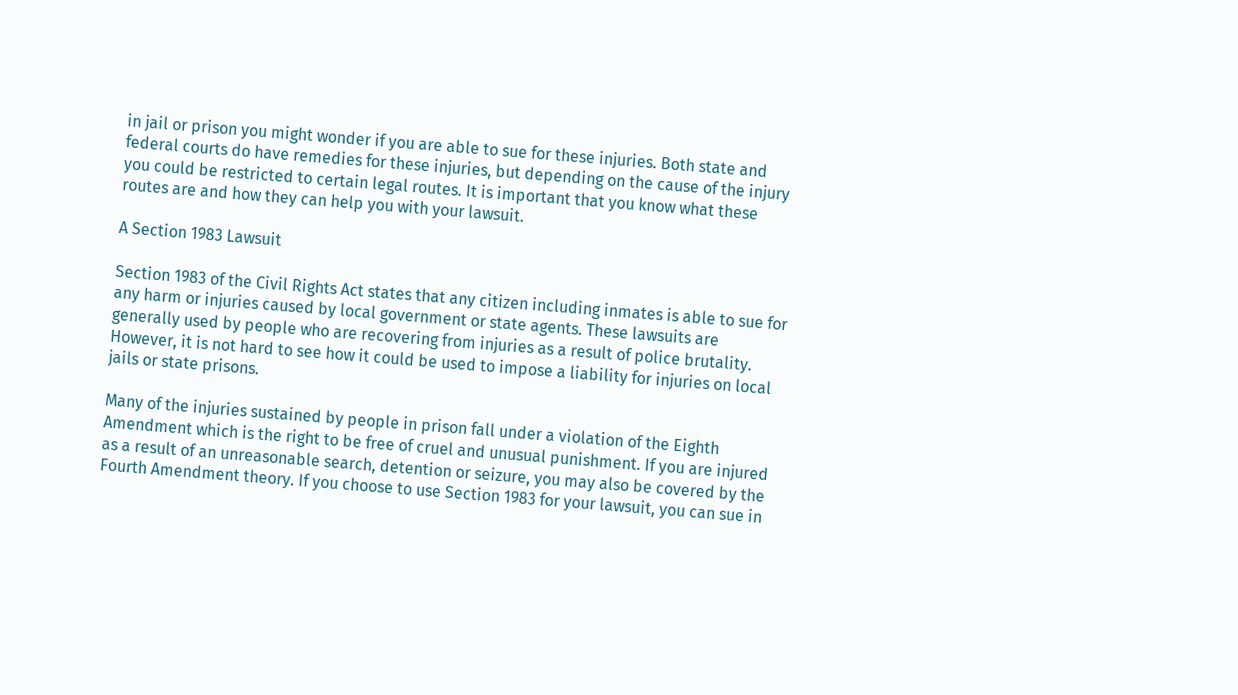in jail or prison you might wonder if you are able to sue for these injuries. Both state and federal courts do have remedies for these injuries, but depending on the cause of the injury you could be restricted to certain legal routes. It is important that you know what these routes are and how they can help you with your lawsuit.

A Section 1983 Lawsuit

Section 1983 of the Civil Rights Act states that any citizen including inmates is able to sue for any harm or injuries caused by local government or state agents. These lawsuits are generally used by people who are recovering from injuries as a result of police brutality. However, it is not hard to see how it could be used to impose a liability for injuries on local jails or state prisons.

Many of the injuries sustained by people in prison fall under a violation of the Eighth Amendment which is the right to be free of cruel and unusual punishment. If you are injured as a result of an unreasonable search, detention or seizure, you may also be covered by the Fourth Amendment theory. If you choose to use Section 1983 for your lawsuit, you can sue in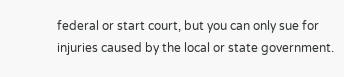federal or start court, but you can only sue for injuries caused by the local or state government.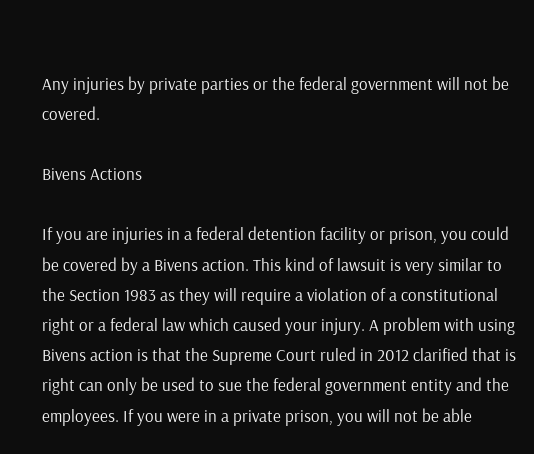Any injuries by private parties or the federal government will not be covered.

Bivens Actions

If you are injuries in a federal detention facility or prison, you could be covered by a Bivens action. This kind of lawsuit is very similar to the Section 1983 as they will require a violation of a constitutional right or a federal law which caused your injury. A problem with using Bivens action is that the Supreme Court ruled in 2012 clarified that is right can only be used to sue the federal government entity and the employees. If you were in a private prison, you will not be able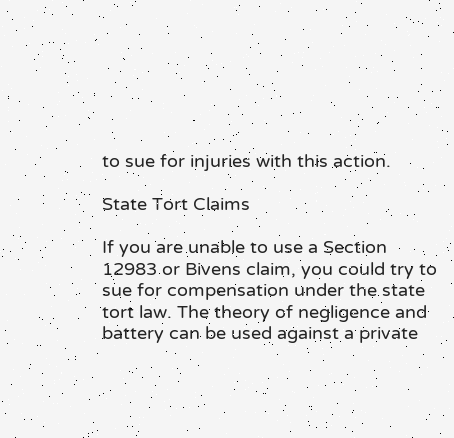to sue for injuries with this action.

State Tort Claims

If you are unable to use a Section 12983 or Bivens claim, you could try to sue for compensation under the state tort law. The theory of negligence and battery can be used against a private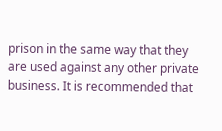prison in the same way that they are used against any other private business. It is recommended that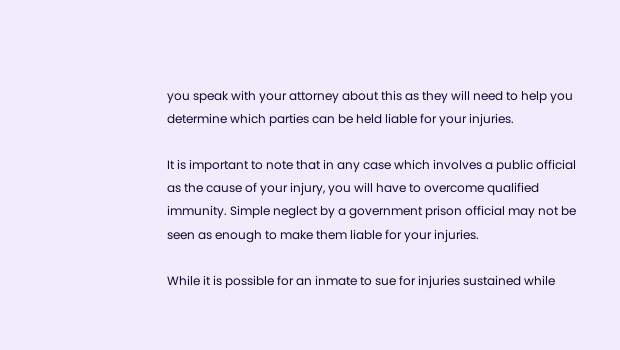you speak with your attorney about this as they will need to help you determine which parties can be held liable for your injuries.

It is important to note that in any case which involves a public official as the cause of your injury, you will have to overcome qualified immunity. Simple neglect by a government prison official may not be seen as enough to make them liable for your injuries.

While it is possible for an inmate to sue for injuries sustained while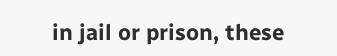in jail or prison, these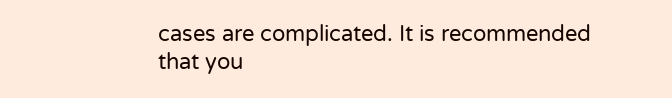cases are complicated. It is recommended that you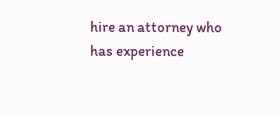hire an attorney who has experience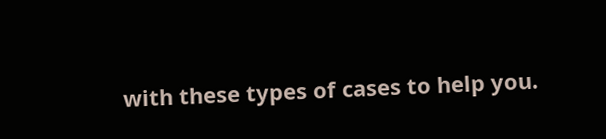with these types of cases to help you.